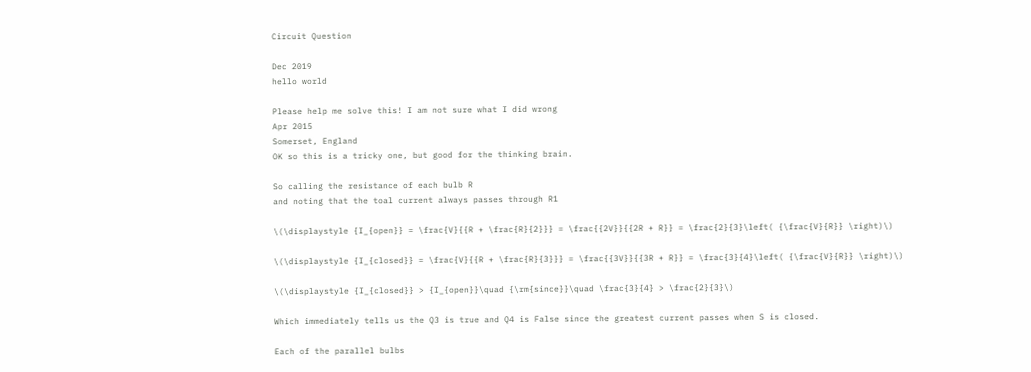Circuit Question

Dec 2019
hello world

Please help me solve this! I am not sure what I did wrong
Apr 2015
Somerset, England
OK so this is a tricky one, but good for the thinking brain.

So calling the resistance of each bulb R
and noting that the toal current always passes through R1

\(\displaystyle {I_{open}} = \frac{V}{{R + \frac{R}{2}}} = \frac{{2V}}{{2R + R}} = \frac{2}{3}\left( {\frac{V}{R}} \right)\)

\(\displaystyle {I_{closed}} = \frac{V}{{R + \frac{R}{3}}} = \frac{{3V}}{{3R + R}} = \frac{3}{4}\left( {\frac{V}{R}} \right)\)

\(\displaystyle {I_{closed}} > {I_{open}}\quad {\rm{since}}\quad \frac{3}{4} > \frac{2}{3}\)

Which immediately tells us the Q3 is true and Q4 is False since the greatest current passes when S is closed.

Each of the parallel bulbs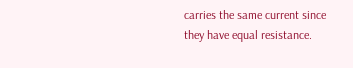carries the same current since they have equal resistance.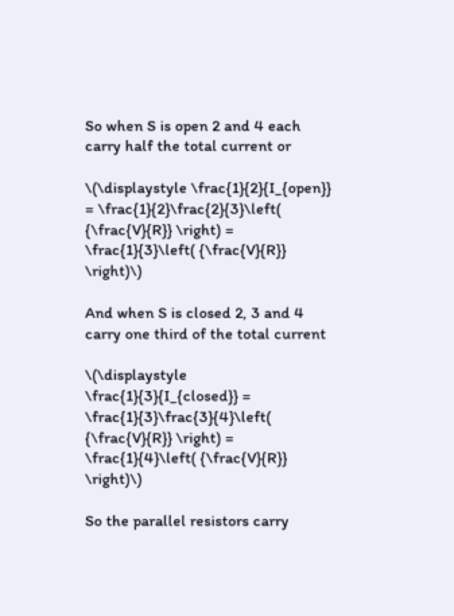So when S is open 2 and 4 each carry half the total current or

\(\displaystyle \frac{1}{2}{I_{open}} = \frac{1}{2}\frac{2}{3}\left( {\frac{V}{R}} \right) = \frac{1}{3}\left( {\frac{V}{R}} \right)\)

And when S is closed 2, 3 and 4 carry one third of the total current

\(\displaystyle \frac{1}{3}{I_{closed}} = \frac{1}{3}\frac{3}{4}\left( {\frac{V}{R}} \right) = \frac{1}{4}\left( {\frac{V}{R}} \right)\)

So the parallel resistors carry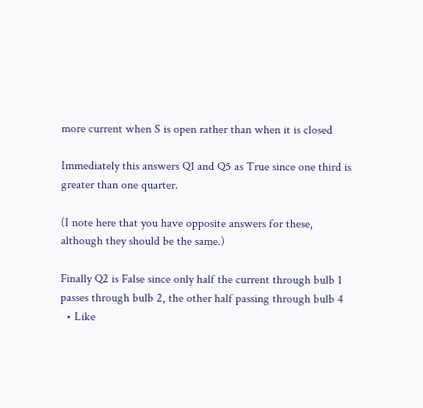more current when S is open rather than when it is closed

Immediately this answers Q1 and Q5 as True since one third is greater than one quarter.

(I note here that you have opposite answers for these, although they should be the same.)

Finally Q2 is False since only half the current through bulb 1 passes through bulb 2, the other half passing through bulb 4
  • Like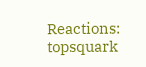Reactions: topsquark